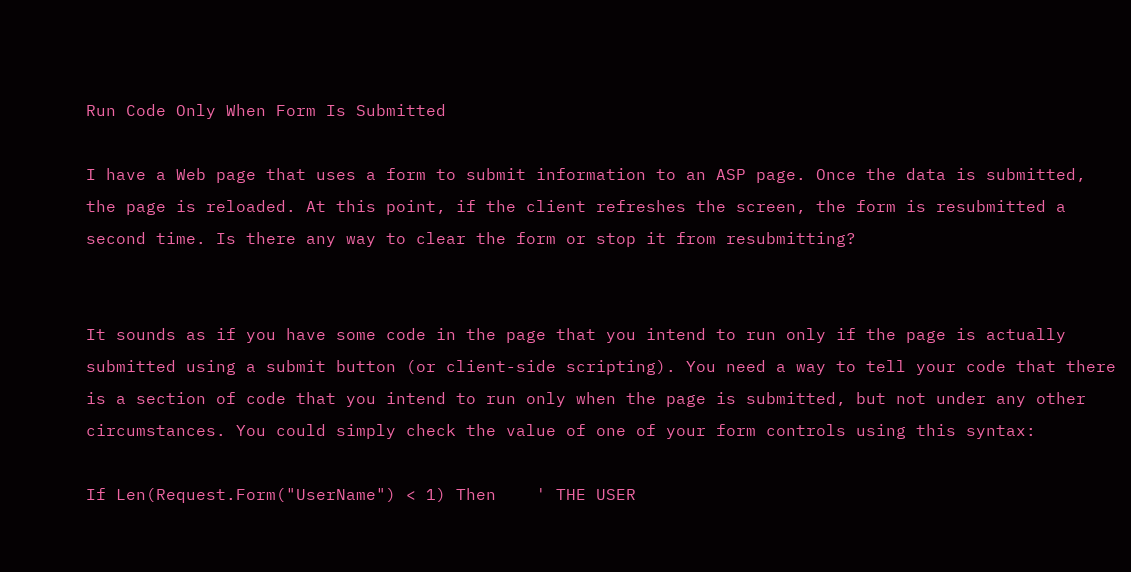Run Code Only When Form Is Submitted

I have a Web page that uses a form to submit information to an ASP page. Once the data is submitted, the page is reloaded. At this point, if the client refreshes the screen, the form is resubmitted a second time. Is there any way to clear the form or stop it from resubmitting?


It sounds as if you have some code in the page that you intend to run only if the page is actually submitted using a submit button (or client-side scripting). You need a way to tell your code that there is a section of code that you intend to run only when the page is submitted, but not under any other circumstances. You could simply check the value of one of your form controls using this syntax:

If Len(Request.Form("UserName") < 1) Then    ' THE USER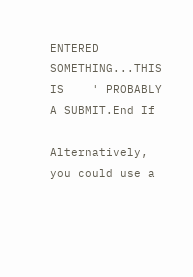ENTERED SOMETHING...THIS IS    ' PROBABLY A SUBMIT.End If

Alternatively, you could use a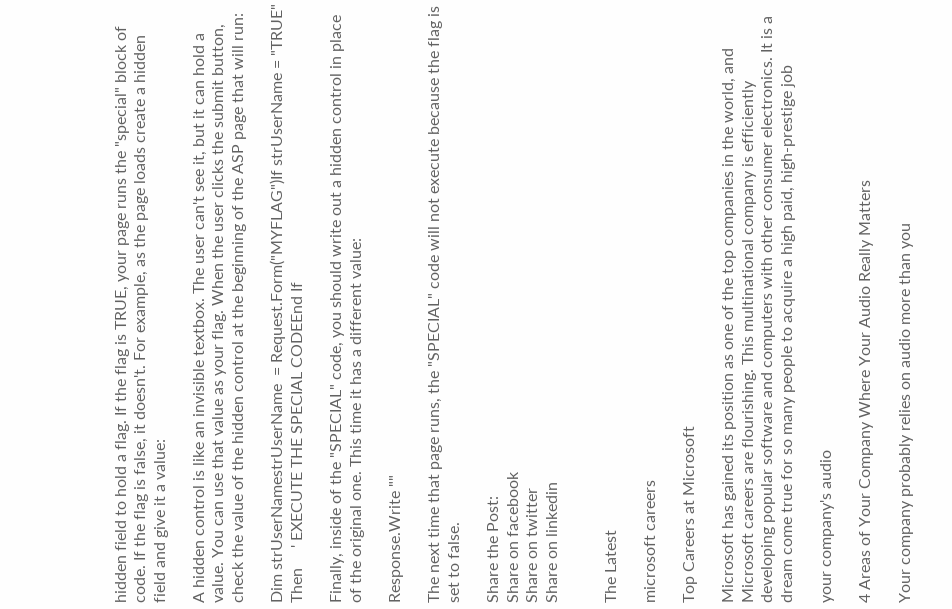hidden field to hold a flag. If the flag is TRUE, your page runs the "special" block of code. If the flag is false, it doesn't. For example, as the page loads create a hidden field and give it a value:

A hidden control is like an invisible textbox. The user can't see it, but it can hold a value. You can use that value as your flag. When the user clicks the submit button, check the value of the hidden control at the beginning of the ASP page that will run:

Dim strUserNamestrUserName  = Request.Form("MYFLAG")If strUserName = "TRUE" Then     ' EXECUTE THE SPECIAL CODEEnd If

Finally, inside of the "SPECIAL" code, you should write out a hidden control in place of the original one. This time it has a different value:

Response.Write ""

The next time that page runs, the "SPECIAL" code will not execute because the flag is set to false.

Share the Post:
Share on facebook
Share on twitter
Share on linkedin


The Latest

microsoft careers

Top Careers at Microsoft

Microsoft has gained its position as one of the top companies in the world, and Microsoft careers are flourishing. This multinational company is efficiently developing popular software and computers with other consumer electronics. It is a dream come true for so many people to acquire a high paid, high-prestige job

your company's audio

4 Areas of Your Company Where Your Audio Really Matters

Your company probably relies on audio more than you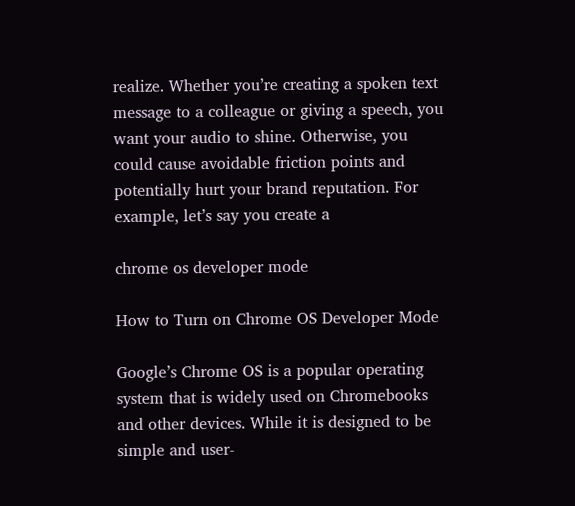realize. Whether you’re creating a spoken text message to a colleague or giving a speech, you want your audio to shine. Otherwise, you could cause avoidable friction points and potentially hurt your brand reputation. For example, let’s say you create a

chrome os developer mode

How to Turn on Chrome OS Developer Mode

Google’s Chrome OS is a popular operating system that is widely used on Chromebooks and other devices. While it is designed to be simple and user-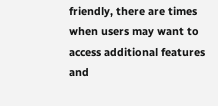friendly, there are times when users may want to access additional features and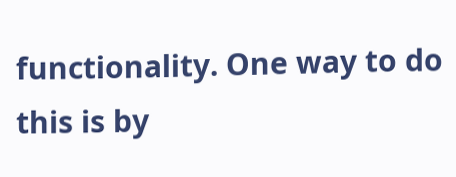functionality. One way to do this is by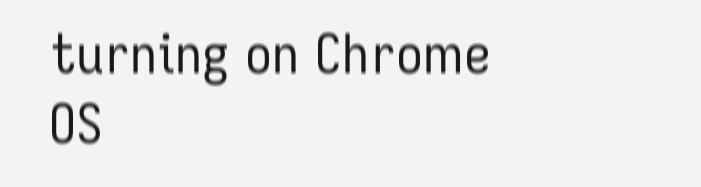turning on Chrome OS